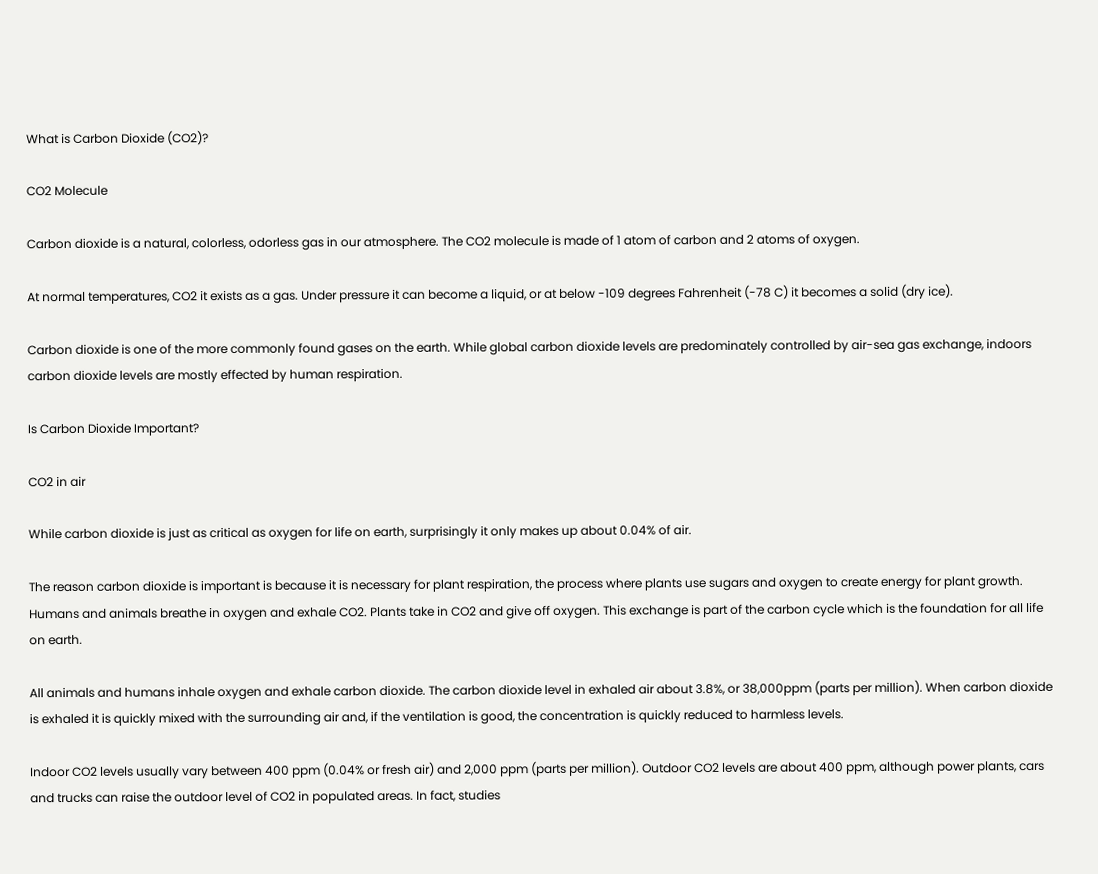What is Carbon Dioxide (CO2)?

CO2 Molecule

Carbon dioxide is a natural, colorless, odorless gas in our atmosphere. The CO2 molecule is made of 1 atom of carbon and 2 atoms of oxygen.

At normal temperatures, CO2 it exists as a gas. Under pressure it can become a liquid, or at below -109 degrees Fahrenheit (-78 C) it becomes a solid (dry ice).

Carbon dioxide is one of the more commonly found gases on the earth. While global carbon dioxide levels are predominately controlled by air-sea gas exchange, indoors carbon dioxide levels are mostly effected by human respiration.

Is Carbon Dioxide Important?

CO2 in air

While carbon dioxide is just as critical as oxygen for life on earth, surprisingly it only makes up about 0.04% of air.

The reason carbon dioxide is important is because it is necessary for plant respiration, the process where plants use sugars and oxygen to create energy for plant growth. Humans and animals breathe in oxygen and exhale CO2. Plants take in CO2 and give off oxygen. This exchange is part of the carbon cycle which is the foundation for all life on earth.

All animals and humans inhale oxygen and exhale carbon dioxide. The carbon dioxide level in exhaled air about 3.8%, or 38,000ppm (parts per million). When carbon dioxide is exhaled it is quickly mixed with the surrounding air and, if the ventilation is good, the concentration is quickly reduced to harmless levels.

Indoor CO2 levels usually vary between 400 ppm (0.04% or fresh air) and 2,000 ppm (parts per million). Outdoor CO2 levels are about 400 ppm, although power plants, cars and trucks can raise the outdoor level of CO2 in populated areas. In fact, studies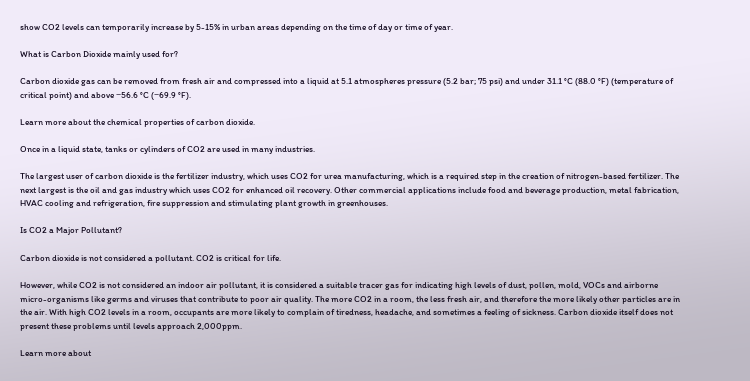show CO2 levels can temporarily increase by 5-15% in urban areas depending on the time of day or time of year.

What is Carbon Dioxide mainly used for?

Carbon dioxide gas can be removed from fresh air and compressed into a liquid at 5.1 atmospheres pressure (5.2 bar; 75 psi) and under 31.1 °C (88.0 °F) (temperature of critical point) and above −56.6 °C (−69.9 °F).

Learn more about the chemical properties of carbon dioxide.

Once in a liquid state, tanks or cylinders of CO2 are used in many industries.

The largest user of carbon dioxide is the fertilizer industry, which uses CO2 for urea manufacturing, which is a required step in the creation of nitrogen-based fertilizer. The next largest is the oil and gas industry which uses CO2 for enhanced oil recovery. Other commercial applications include food and beverage production, metal fabrication, HVAC cooling and refrigeration, fire suppression and stimulating plant growth in greenhouses.

Is CO2 a Major Pollutant?

Carbon dioxide is not considered a pollutant. CO2 is critical for life.

However, while CO2 is not considered an indoor air pollutant, it is considered a suitable tracer gas for indicating high levels of dust, pollen, mold, VOCs and airborne micro-organisms like germs and viruses that contribute to poor air quality. The more CO2 in a room, the less fresh air, and therefore the more likely other particles are in the air. With high CO2 levels in a room, occupants are more likely to complain of tiredness, headache, and sometimes a feeling of sickness. Carbon dioxide itself does not present these problems until levels approach 2,000ppm.

Learn more about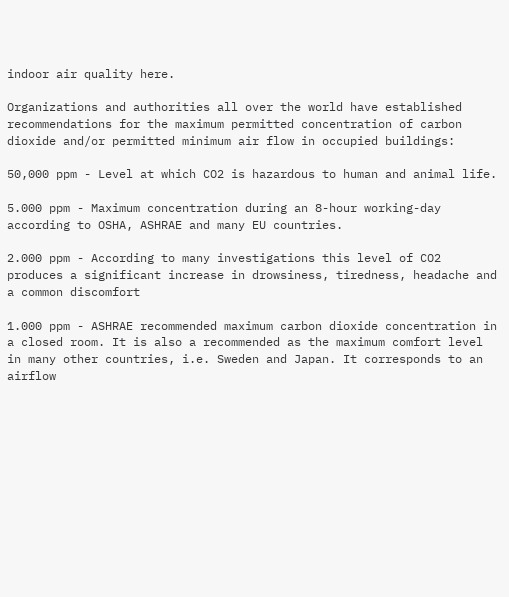indoor air quality here.

Organizations and authorities all over the world have established recommendations for the maximum permitted concentration of carbon dioxide and/or permitted minimum air flow in occupied buildings:

50,000 ppm - Level at which CO2 is hazardous to human and animal life.

5.000 ppm - Maximum concentration during an 8-hour working-day according to OSHA, ASHRAE and many EU countries.

2.000 ppm - According to many investigations this level of CO2 produces a significant increase in drowsiness, tiredness, headache and a common discomfort

1.000 ppm - ASHRAE recommended maximum carbon dioxide concentration in a closed room. It is also a recommended as the maximum comfort level in many other countries, i.e. Sweden and Japan. It corresponds to an airflow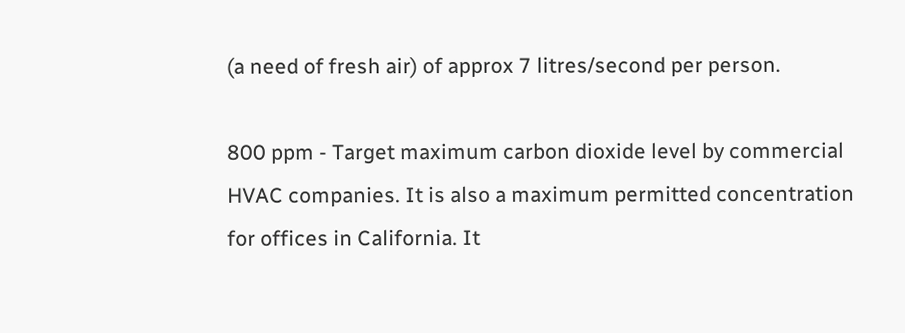(a need of fresh air) of approx 7 litres/second per person.

800 ppm - Target maximum carbon dioxide level by commercial HVAC companies. It is also a maximum permitted concentration for offices in California. It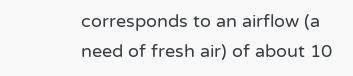corresponds to an airflow (a need of fresh air) of about 10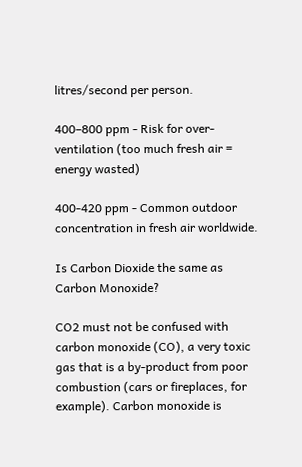litres/second per person.

400–800 ppm - Risk for over-ventilation (too much fresh air = energy wasted)

400-420 ppm - Common outdoor concentration in fresh air worldwide.

Is Carbon Dioxide the same as Carbon Monoxide?

CO2 must not be confused with carbon monoxide (CO), a very toxic gas that is a by-product from poor combustion (cars or fireplaces, for example). Carbon monoxide is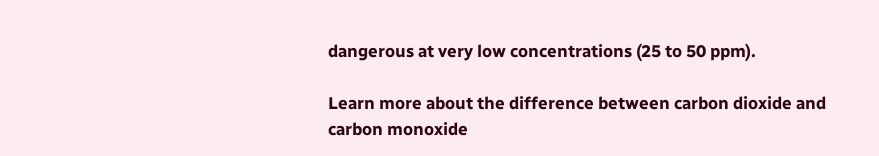dangerous at very low concentrations (25 to 50 ppm).

Learn more about the difference between carbon dioxide and carbon monoxide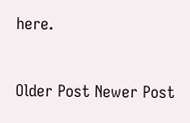here.


Older Post Newer Post